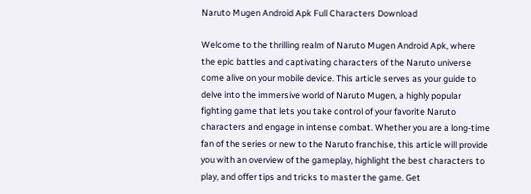Naruto Mugen Android Apk Full Characters Download

Welcome to the thrilling realm of Naruto Mugen Android Apk, where the epic battles and captivating characters of the Naruto universe come alive on your mobile device. This article serves as your guide to delve into the immersive world of Naruto Mugen, a highly popular fighting game that lets you take control of your favorite Naruto characters and engage in intense combat. Whether you are a long-time fan of the series or new to the Naruto franchise, this article will provide you with an overview of the gameplay, highlight the best characters to play, and offer tips and tricks to master the game. Get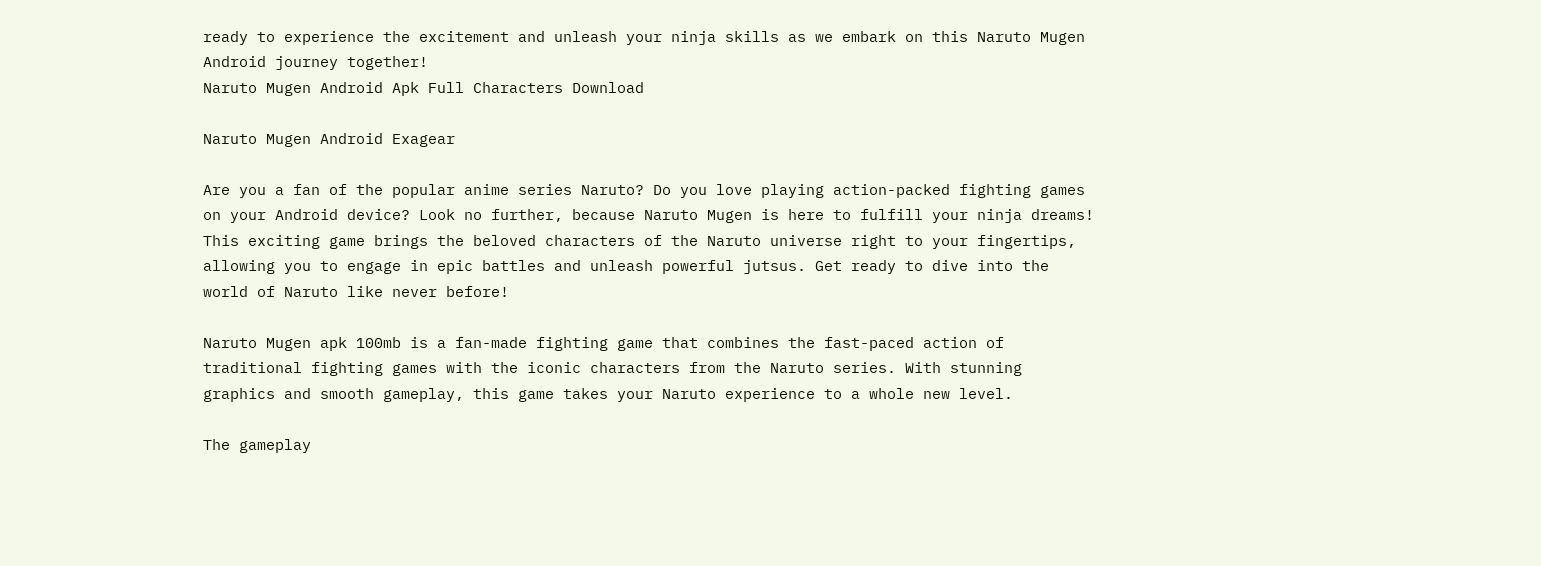ready to experience the excitement and unleash your ninja skills as we embark on this Naruto Mugen Android journey together!
Naruto Mugen Android Apk Full Characters Download

Naruto Mugen Android Exagear

Are you a fan of the popular anime series Naruto? Do you love playing action-packed fighting games on your Android device? Look no further, because Naruto Mugen is here to fulfill your ninja dreams! This exciting game brings the beloved characters of the Naruto universe right to your fingertips, allowing you to engage in epic battles and unleash powerful jutsus. Get ready to dive into the world of Naruto like never before!

Naruto Mugen apk 100mb is a fan-made fighting game that combines the fast-paced action of traditional fighting games with the iconic characters from the Naruto series. With stunning graphics and smooth gameplay, this game takes your Naruto experience to a whole new level.

The gameplay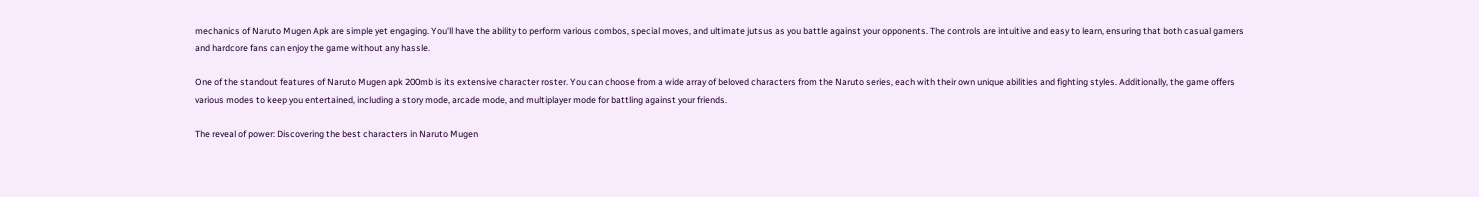mechanics of Naruto Mugen Apk are simple yet engaging. You'll have the ability to perform various combos, special moves, and ultimate jutsus as you battle against your opponents. The controls are intuitive and easy to learn, ensuring that both casual gamers and hardcore fans can enjoy the game without any hassle.

One of the standout features of Naruto Mugen apk 200mb is its extensive character roster. You can choose from a wide array of beloved characters from the Naruto series, each with their own unique abilities and fighting styles. Additionally, the game offers various modes to keep you entertained, including a story mode, arcade mode, and multiplayer mode for battling against your friends.

The reveal of power: Discovering the best characters in Naruto Mugen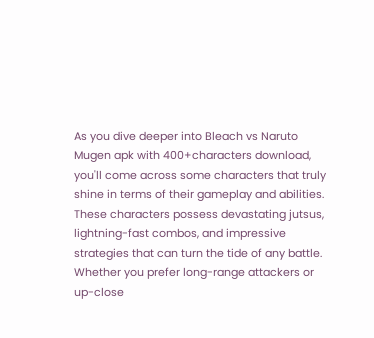As you dive deeper into Bleach vs Naruto Mugen apk with 400+characters download, you'll come across some characters that truly shine in terms of their gameplay and abilities. These characters possess devastating jutsus, lightning-fast combos, and impressive strategies that can turn the tide of any battle. Whether you prefer long-range attackers or up-close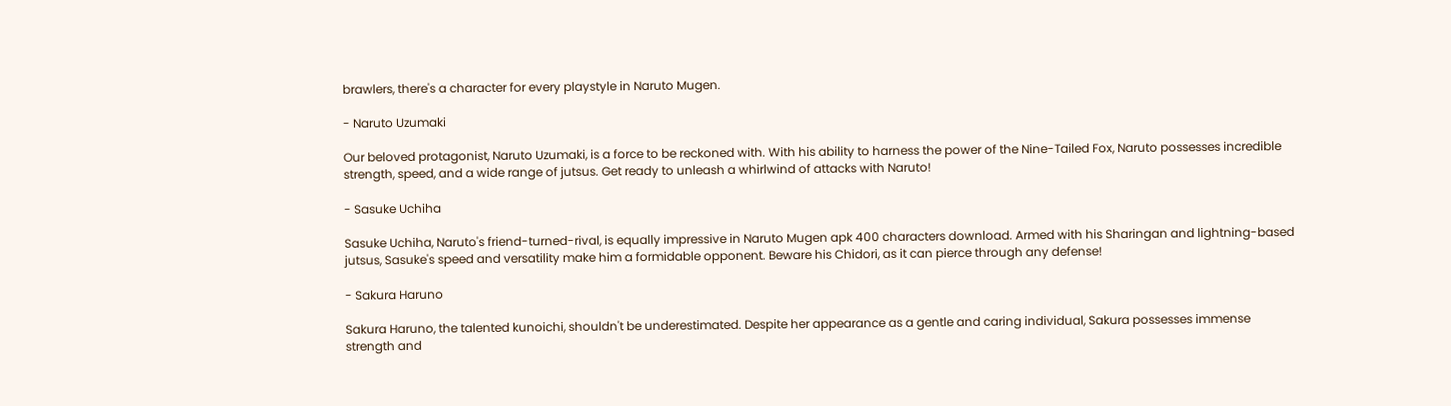brawlers, there's a character for every playstyle in Naruto Mugen.

- Naruto Uzumaki

Our beloved protagonist, Naruto Uzumaki, is a force to be reckoned with. With his ability to harness the power of the Nine-Tailed Fox, Naruto possesses incredible strength, speed, and a wide range of jutsus. Get ready to unleash a whirlwind of attacks with Naruto!

- Sasuke Uchiha

Sasuke Uchiha, Naruto's friend-turned-rival, is equally impressive in Naruto Mugen apk 400 characters download. Armed with his Sharingan and lightning-based jutsus, Sasuke's speed and versatility make him a formidable opponent. Beware his Chidori, as it can pierce through any defense!

- Sakura Haruno

Sakura Haruno, the talented kunoichi, shouldn't be underestimated. Despite her appearance as a gentle and caring individual, Sakura possesses immense strength and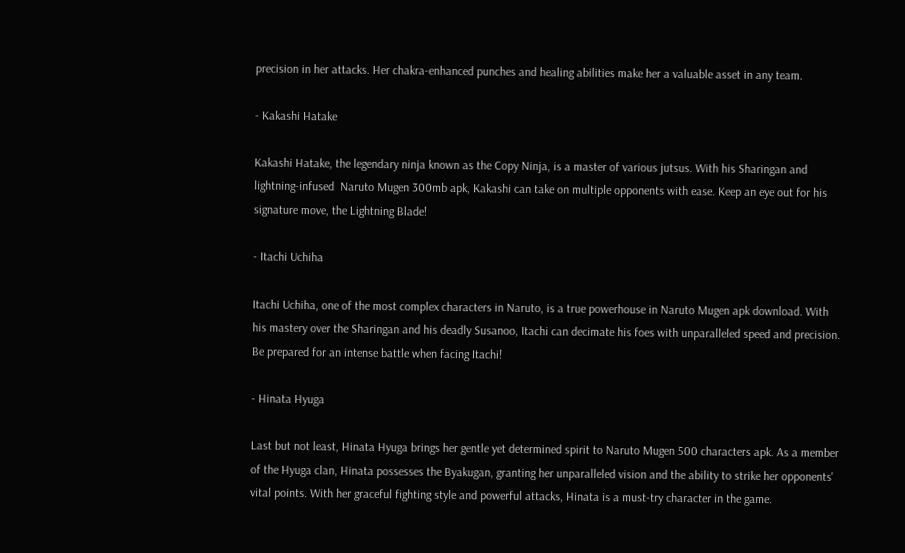precision in her attacks. Her chakra-enhanced punches and healing abilities make her a valuable asset in any team.

- Kakashi Hatake

Kakashi Hatake, the legendary ninja known as the Copy Ninja, is a master of various jutsus. With his Sharingan and lightning-infused  Naruto Mugen 300mb apk, Kakashi can take on multiple opponents with ease. Keep an eye out for his signature move, the Lightning Blade!

- Itachi Uchiha

Itachi Uchiha, one of the most complex characters in Naruto, is a true powerhouse in Naruto Mugen apk download. With his mastery over the Sharingan and his deadly Susanoo, Itachi can decimate his foes with unparalleled speed and precision. Be prepared for an intense battle when facing Itachi!

- Hinata Hyuga

Last but not least, Hinata Hyuga brings her gentle yet determined spirit to Naruto Mugen 500 characters apk. As a member of the Hyuga clan, Hinata possesses the Byakugan, granting her unparalleled vision and the ability to strike her opponents' vital points. With her graceful fighting style and powerful attacks, Hinata is a must-try character in the game.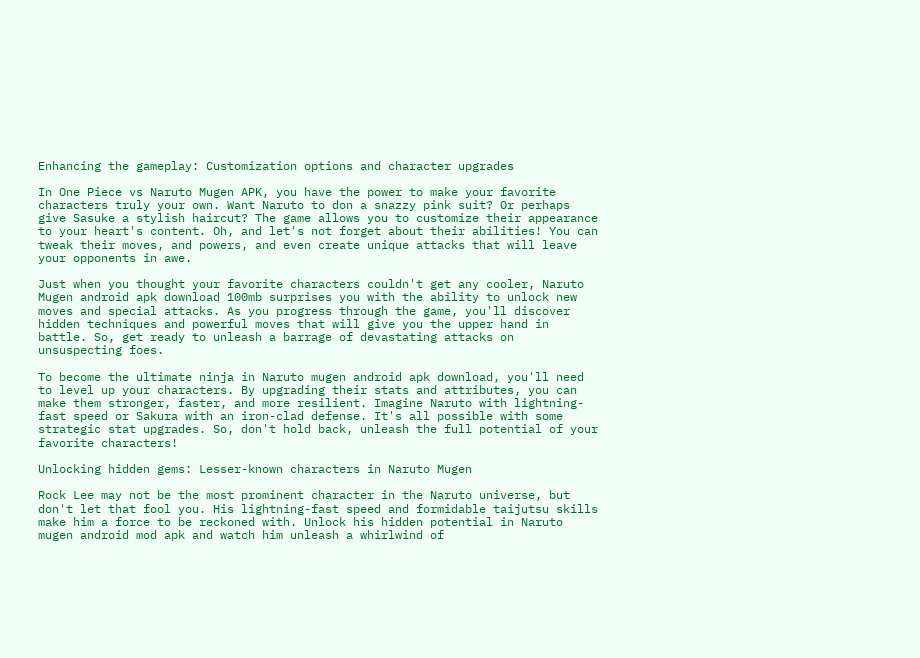Enhancing the gameplay: Customization options and character upgrades

In One Piece vs Naruto Mugen APK, you have the power to make your favorite characters truly your own. Want Naruto to don a snazzy pink suit? Or perhaps give Sasuke a stylish haircut? The game allows you to customize their appearance to your heart's content. Oh, and let's not forget about their abilities! You can tweak their moves, and powers, and even create unique attacks that will leave your opponents in awe.

Just when you thought your favorite characters couldn't get any cooler, Naruto Mugen android apk download 100mb surprises you with the ability to unlock new moves and special attacks. As you progress through the game, you'll discover hidden techniques and powerful moves that will give you the upper hand in battle. So, get ready to unleash a barrage of devastating attacks on unsuspecting foes.

To become the ultimate ninja in Naruto mugen android apk download, you'll need to level up your characters. By upgrading their stats and attributes, you can make them stronger, faster, and more resilient. Imagine Naruto with lightning-fast speed or Sakura with an iron-clad defense. It's all possible with some strategic stat upgrades. So, don't hold back, unleash the full potential of your favorite characters!

Unlocking hidden gems: Lesser-known characters in Naruto Mugen

Rock Lee may not be the most prominent character in the Naruto universe, but don't let that fool you. His lightning-fast speed and formidable taijutsu skills make him a force to be reckoned with. Unlock his hidden potential in Naruto mugen android mod apk and watch him unleash a whirlwind of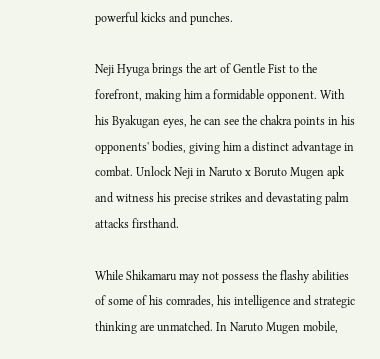powerful kicks and punches.

Neji Hyuga brings the art of Gentle Fist to the forefront, making him a formidable opponent. With his Byakugan eyes, he can see the chakra points in his opponents' bodies, giving him a distinct advantage in combat. Unlock Neji in Naruto x Boruto Mugen apk and witness his precise strikes and devastating palm attacks firsthand.

While Shikamaru may not possess the flashy abilities of some of his comrades, his intelligence and strategic thinking are unmatched. In Naruto Mugen mobile,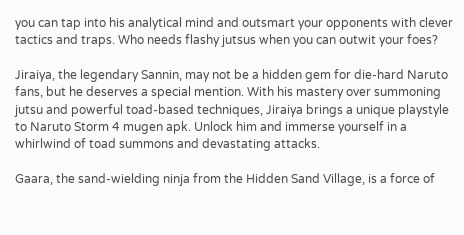you can tap into his analytical mind and outsmart your opponents with clever tactics and traps. Who needs flashy jutsus when you can outwit your foes?

Jiraiya, the legendary Sannin, may not be a hidden gem for die-hard Naruto fans, but he deserves a special mention. With his mastery over summoning jutsu and powerful toad-based techniques, Jiraiya brings a unique playstyle to Naruto Storm 4 mugen apk. Unlock him and immerse yourself in a whirlwind of toad summons and devastating attacks.

Gaara, the sand-wielding ninja from the Hidden Sand Village, is a force of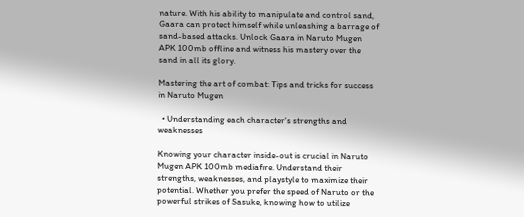nature. With his ability to manipulate and control sand, Gaara can protect himself while unleashing a barrage of sand-based attacks. Unlock Gaara in Naruto Mugen APK 100mb offline and witness his mastery over the sand in all its glory.

Mastering the art of combat: Tips and tricks for success in Naruto Mugen

  • Understanding each character's strengths and weaknesses

Knowing your character inside-out is crucial in Naruto Mugen APK 100mb mediafıre. Understand their strengths, weaknesses, and playstyle to maximize their potential. Whether you prefer the speed of Naruto or the powerful strikes of Sasuke, knowing how to utilize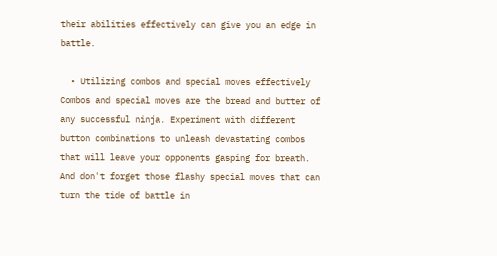their abilities effectively can give you an edge in battle.

  • Utilizing combos and special moves effectively
Combos and special moves are the bread and butter of any successful ninja. Experiment with different button combinations to unleash devastating combos that will leave your opponents gasping for breath. And don't forget those flashy special moves that can turn the tide of battle in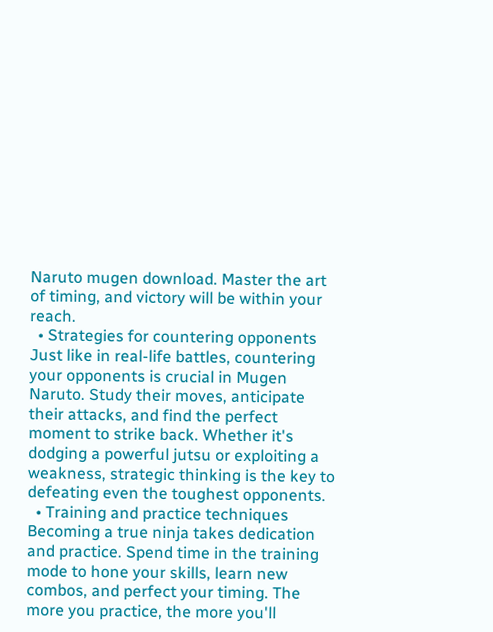Naruto mugen download. Master the art of timing, and victory will be within your reach.
  • Strategies for countering opponents
Just like in real-life battles, countering your opponents is crucial in Mugen Naruto. Study their moves, anticipate their attacks, and find the perfect moment to strike back. Whether it's dodging a powerful jutsu or exploiting a weakness, strategic thinking is the key to defeating even the toughest opponents.
  • Training and practice techniques
Becoming a true ninja takes dedication and practice. Spend time in the training mode to hone your skills, learn new combos, and perfect your timing. The more you practice, the more you'll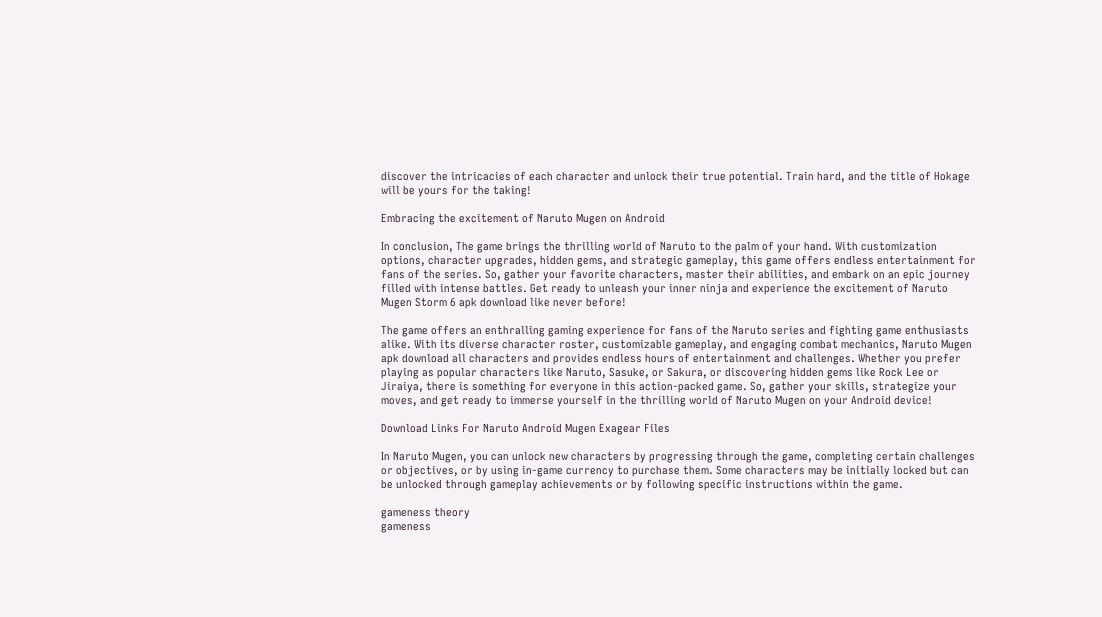discover the intricacies of each character and unlock their true potential. Train hard, and the title of Hokage will be yours for the taking!

Embracing the excitement of Naruto Mugen on Android

In conclusion, The game brings the thrilling world of Naruto to the palm of your hand. With customization options, character upgrades, hidden gems, and strategic gameplay, this game offers endless entertainment for fans of the series. So, gather your favorite characters, master their abilities, and embark on an epic journey filled with intense battles. Get ready to unleash your inner ninja and experience the excitement of Naruto Mugen Storm 6 apk download like never before!

The game offers an enthralling gaming experience for fans of the Naruto series and fighting game enthusiasts alike. With its diverse character roster, customizable gameplay, and engaging combat mechanics, Naruto Mugen apk download all characters and provides endless hours of entertainment and challenges. Whether you prefer playing as popular characters like Naruto, Sasuke, or Sakura, or discovering hidden gems like Rock Lee or Jiraiya, there is something for everyone in this action-packed game. So, gather your skills, strategize your moves, and get ready to immerse yourself in the thrilling world of Naruto Mugen on your Android device!

Download Links For Naruto Android Mugen Exagear Files

In Naruto Mugen, you can unlock new characters by progressing through the game, completing certain challenges or objectives, or by using in-game currency to purchase them. Some characters may be initially locked but can be unlocked through gameplay achievements or by following specific instructions within the game.

gameness theory
gameness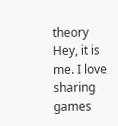theory
Hey, it is me. I love sharing games